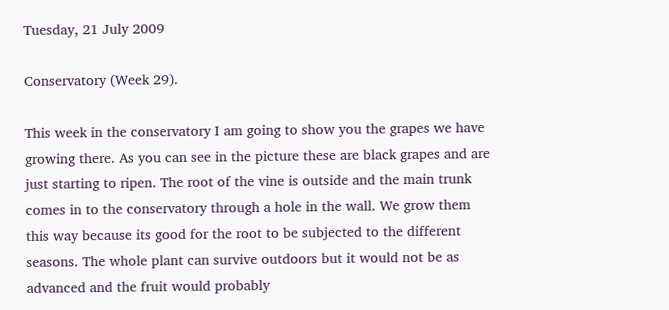Tuesday, 21 July 2009

Conservatory (Week 29).

This week in the conservatory I am going to show you the grapes we have growing there. As you can see in the picture these are black grapes and are just starting to ripen. The root of the vine is outside and the main trunk comes in to the conservatory through a hole in the wall. We grow them this way because its good for the root to be subjected to the different seasons. The whole plant can survive outdoors but it would not be as advanced and the fruit would probably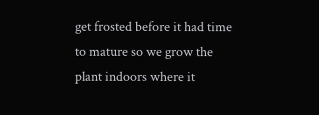get frosted before it had time to mature so we grow the plant indoors where it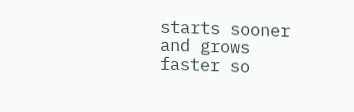starts sooner and grows faster so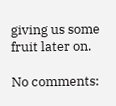giving us some fruit later on.

No comments: